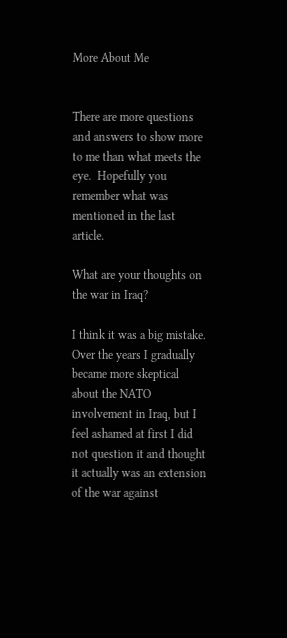More About Me


There are more questions and answers to show more to me than what meets the eye.  Hopefully you remember what was mentioned in the last article.

What are your thoughts on the war in Iraq?

I think it was a big mistake.  Over the years I gradually became more skeptical about the NATO involvement in Iraq, but I feel ashamed at first I did not question it and thought it actually was an extension of the war against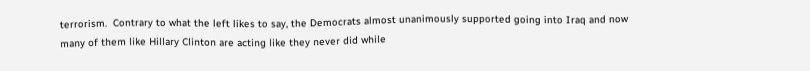terrorism.  Contrary to what the left likes to say, the Democrats almost unanimously supported going into Iraq and now many of them like Hillary Clinton are acting like they never did while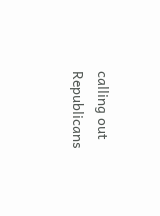calling out Republicans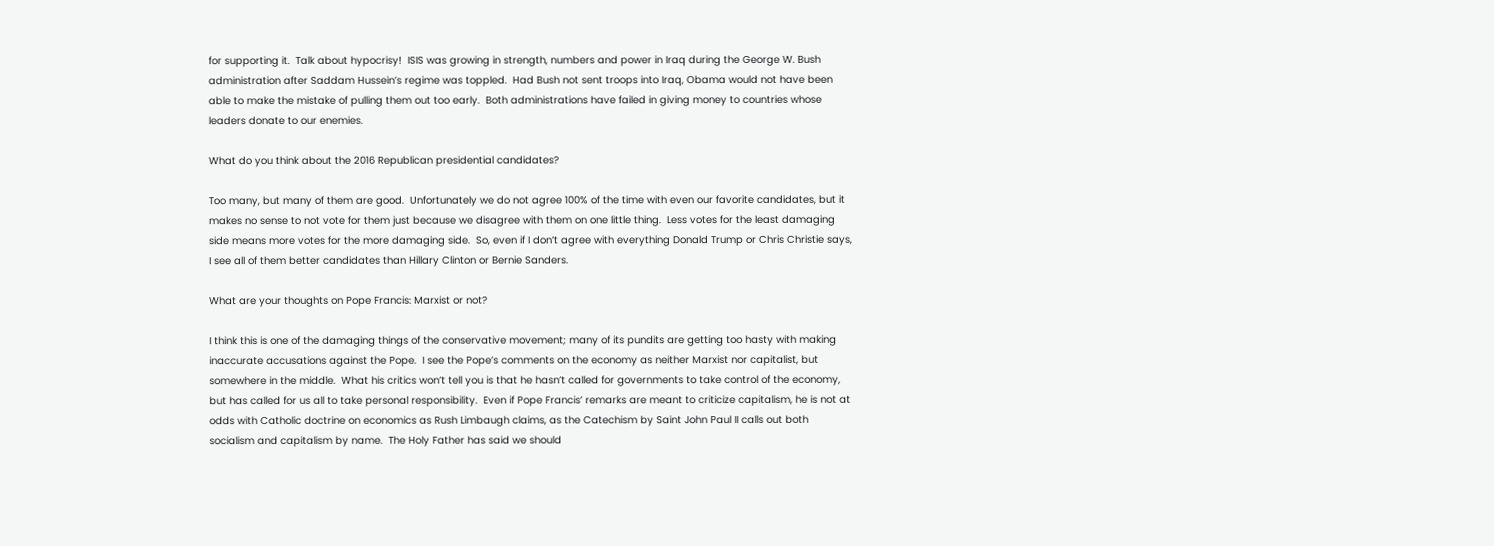for supporting it.  Talk about hypocrisy!  ISIS was growing in strength, numbers and power in Iraq during the George W. Bush administration after Saddam Hussein’s regime was toppled.  Had Bush not sent troops into Iraq, Obama would not have been able to make the mistake of pulling them out too early.  Both administrations have failed in giving money to countries whose leaders donate to our enemies.

What do you think about the 2016 Republican presidential candidates?

Too many, but many of them are good.  Unfortunately we do not agree 100% of the time with even our favorite candidates, but it makes no sense to not vote for them just because we disagree with them on one little thing.  Less votes for the least damaging side means more votes for the more damaging side.  So, even if I don’t agree with everything Donald Trump or Chris Christie says, I see all of them better candidates than Hillary Clinton or Bernie Sanders.

What are your thoughts on Pope Francis: Marxist or not?

I think this is one of the damaging things of the conservative movement; many of its pundits are getting too hasty with making inaccurate accusations against the Pope.  I see the Pope’s comments on the economy as neither Marxist nor capitalist, but somewhere in the middle.  What his critics won’t tell you is that he hasn’t called for governments to take control of the economy, but has called for us all to take personal responsibility.  Even if Pope Francis’ remarks are meant to criticize capitalism, he is not at odds with Catholic doctrine on economics as Rush Limbaugh claims, as the Catechism by Saint John Paul II calls out both socialism and capitalism by name.  The Holy Father has said we should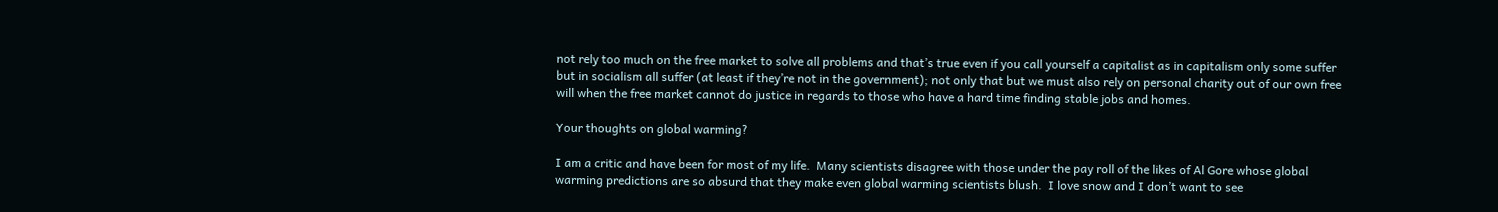not rely too much on the free market to solve all problems and that’s true even if you call yourself a capitalist as in capitalism only some suffer but in socialism all suffer (at least if they’re not in the government); not only that but we must also rely on personal charity out of our own free will when the free market cannot do justice in regards to those who have a hard time finding stable jobs and homes.

Your thoughts on global warming?

I am a critic and have been for most of my life.  Many scientists disagree with those under the pay roll of the likes of Al Gore whose global warming predictions are so absurd that they make even global warming scientists blush.  I love snow and I don’t want to see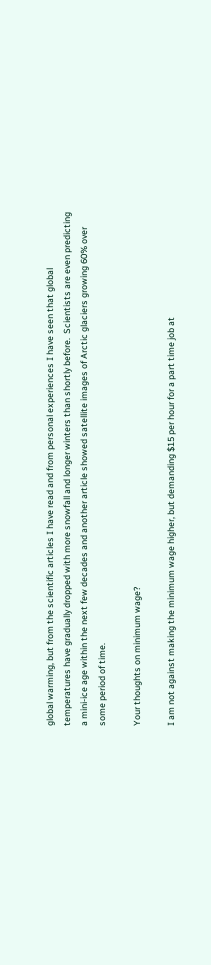global warming, but from the scientific articles I have read and from personal experiences I have seen that global temperatures have gradually dropped with more snowfall and longer winters than shortly before.  Scientists are even predicting a mini-ice age within the next few decades and another article showed satellite images of Arctic glaciers growing 60% over some period of time.

Your thoughts on minimum wage?

I am not against making the minimum wage higher, but demanding $15 per hour for a part time job at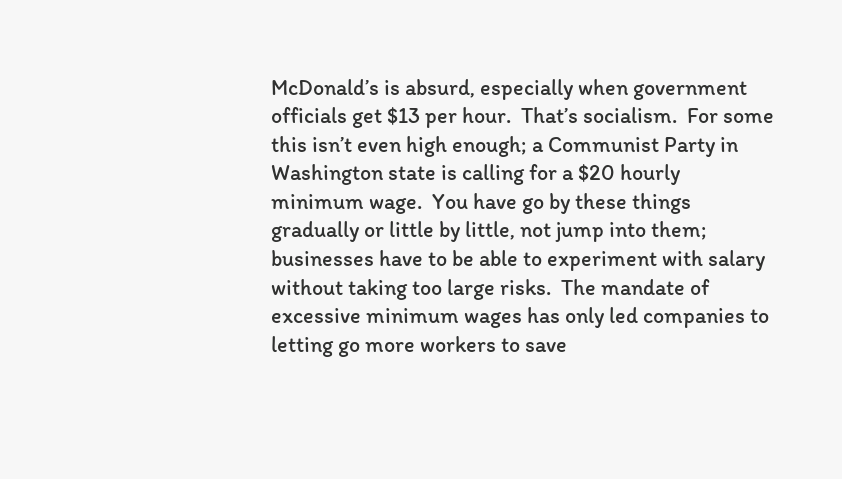McDonald’s is absurd, especially when government officials get $13 per hour.  That’s socialism.  For some this isn’t even high enough; a Communist Party in Washington state is calling for a $20 hourly minimum wage.  You have go by these things gradually or little by little, not jump into them; businesses have to be able to experiment with salary without taking too large risks.  The mandate of excessive minimum wages has only led companies to letting go more workers to save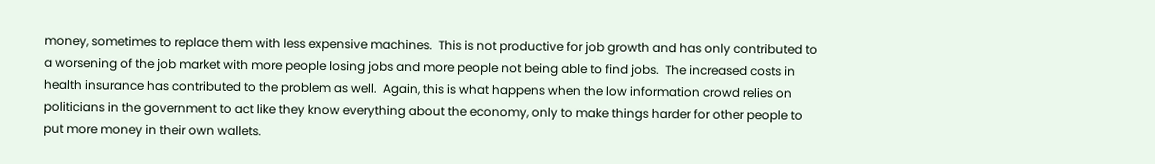money, sometimes to replace them with less expensive machines.  This is not productive for job growth and has only contributed to a worsening of the job market with more people losing jobs and more people not being able to find jobs.  The increased costs in health insurance has contributed to the problem as well.  Again, this is what happens when the low information crowd relies on politicians in the government to act like they know everything about the economy, only to make things harder for other people to put more money in their own wallets.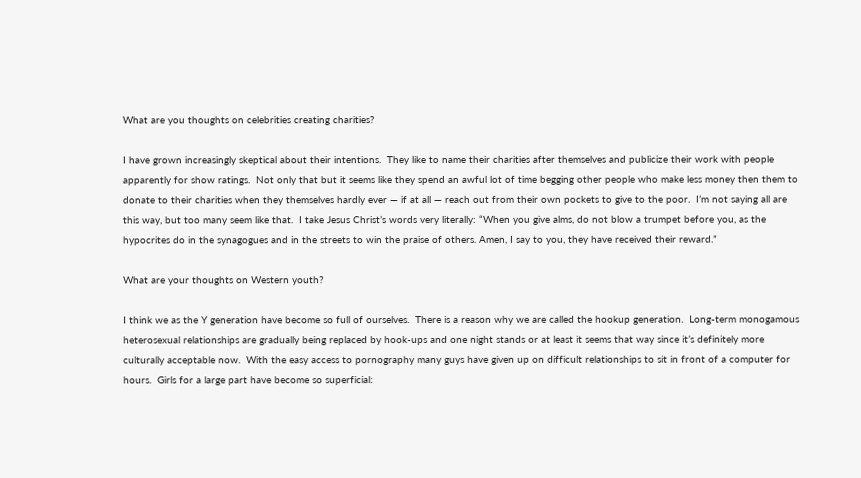What are you thoughts on celebrities creating charities?

I have grown increasingly skeptical about their intentions.  They like to name their charities after themselves and publicize their work with people apparently for show ratings.  Not only that but it seems like they spend an awful lot of time begging other people who make less money then them to donate to their charities when they themselves hardly ever — if at all — reach out from their own pockets to give to the poor.  I’m not saying all are this way, but too many seem like that.  I take Jesus Christ’s words very literally: “When you give alms, do not blow a trumpet before you, as the hypocrites do in the synagogues and in the streets to win the praise of others. Amen, I say to you, they have received their reward.”

What are your thoughts on Western youth?

I think we as the Y generation have become so full of ourselves.  There is a reason why we are called the hookup generation.  Long-term monogamous heterosexual relationships are gradually being replaced by hook-ups and one night stands or at least it seems that way since it’s definitely more culturally acceptable now.  With the easy access to pornography many guys have given up on difficult relationships to sit in front of a computer for hours.  Girls for a large part have become so superficial: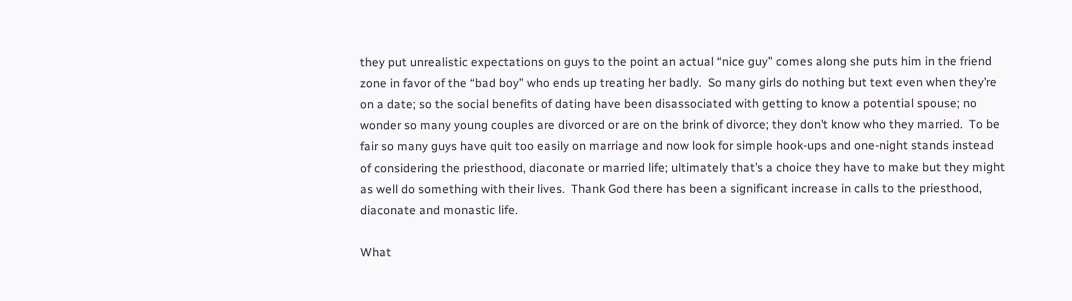they put unrealistic expectations on guys to the point an actual “nice guy” comes along she puts him in the friend zone in favor of the “bad boy” who ends up treating her badly.  So many girls do nothing but text even when they’re on a date; so the social benefits of dating have been disassociated with getting to know a potential spouse; no wonder so many young couples are divorced or are on the brink of divorce; they don’t know who they married.  To be fair so many guys have quit too easily on marriage and now look for simple hook-ups and one-night stands instead of considering the priesthood, diaconate or married life; ultimately that’s a choice they have to make but they might as well do something with their lives.  Thank God there has been a significant increase in calls to the priesthood, diaconate and monastic life.

What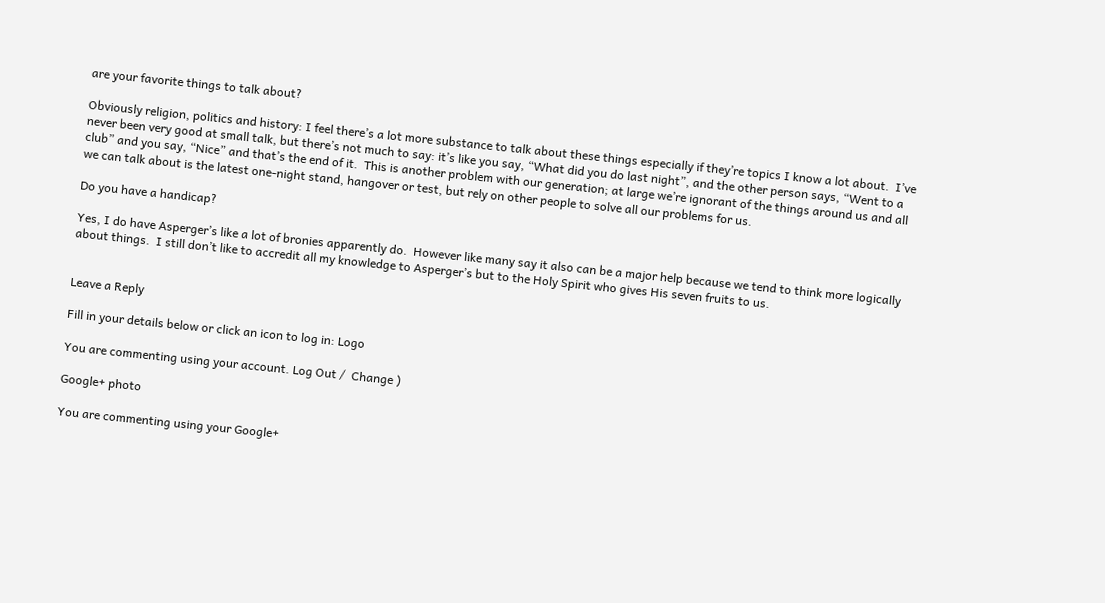are your favorite things to talk about?

Obviously religion, politics and history: I feel there’s a lot more substance to talk about these things especially if they’re topics I know a lot about.  I’ve never been very good at small talk, but there’s not much to say: it’s like you say, “What did you do last night”, and the other person says, “Went to a club” and you say, “Nice” and that’s the end of it.  This is another problem with our generation; at large we’re ignorant of the things around us and all we can talk about is the latest one-night stand, hangover or test, but rely on other people to solve all our problems for us.

Do you have a handicap?

Yes, I do have Asperger’s like a lot of bronies apparently do.  However like many say it also can be a major help because we tend to think more logically about things.  I still don’t like to accredit all my knowledge to Asperger’s but to the Holy Spirit who gives His seven fruits to us.


Leave a Reply

Fill in your details below or click an icon to log in: Logo

You are commenting using your account. Log Out /  Change )

Google+ photo

You are commenting using your Google+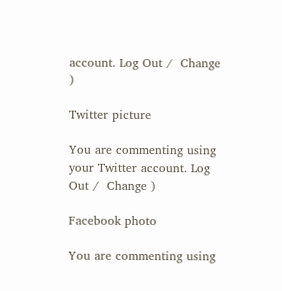account. Log Out /  Change )

Twitter picture

You are commenting using your Twitter account. Log Out /  Change )

Facebook photo

You are commenting using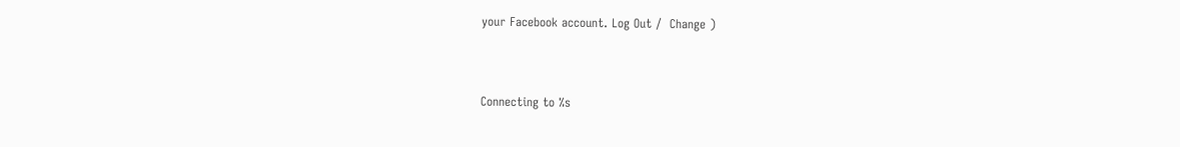your Facebook account. Log Out /  Change )


Connecting to %s